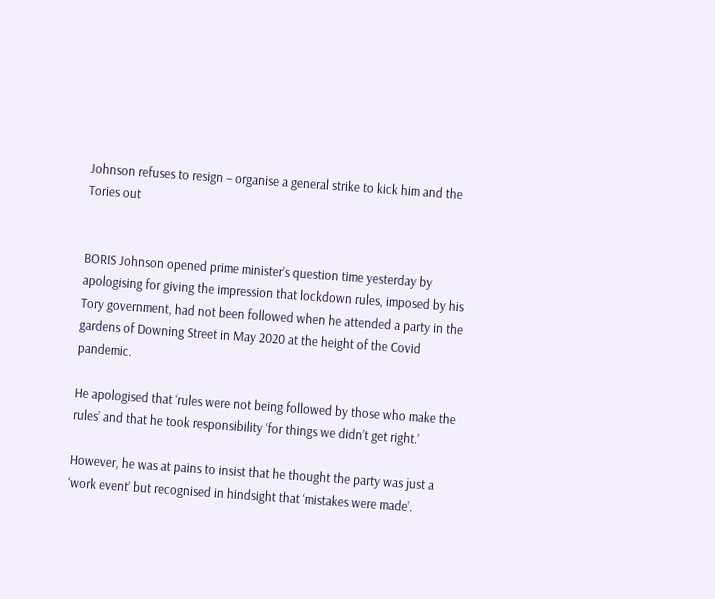Johnson refuses to resign – organise a general strike to kick him and the Tories out


BORIS Johnson opened prime minister’s question time yesterday by apologising for giving the impression that lockdown rules, imposed by his Tory government, had not been followed when he attended a party in the gardens of Downing Street in May 2020 at the height of the Covid pandemic.

He apologised that ‘rules were not being followed by those who make the rules’ and that he took responsibility ‘for things we didn’t get right.’

However, he was at pains to insist that he thought the party was just a ‘work event’ but recognised in hindsight that ‘mistakes were made’.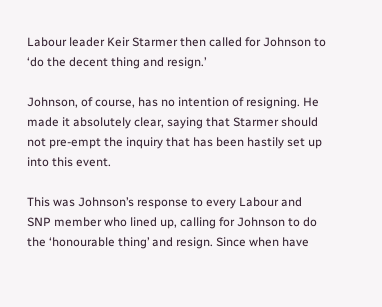Labour leader Keir Starmer then called for Johnson to ‘do the decent thing and resign.’

Johnson, of course, has no intention of resigning. He made it absolutely clear, saying that Starmer should not pre-empt the inquiry that has been hastily set up into this event.

This was Johnson’s response to every Labour and SNP member who lined up, calling for Johnson to do the ‘honourable thing’ and resign. Since when have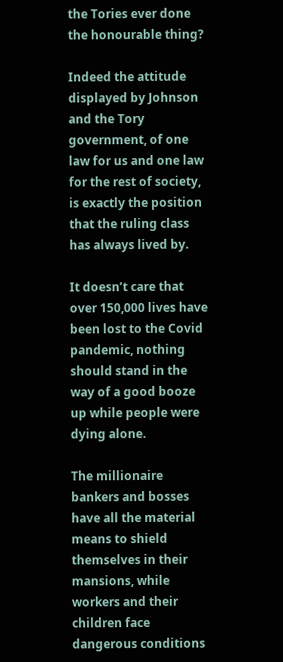the Tories ever done the honourable thing?

Indeed the attitude displayed by Johnson and the Tory government, of one law for us and one law for the rest of society, is exactly the position that the ruling class has always lived by.

It doesn’t care that over 150,000 lives have been lost to the Covid pandemic, nothing should stand in the way of a good booze up while people were dying alone.

The millionaire bankers and bosses have all the material means to shield themselves in their mansions, while workers and their children face dangerous conditions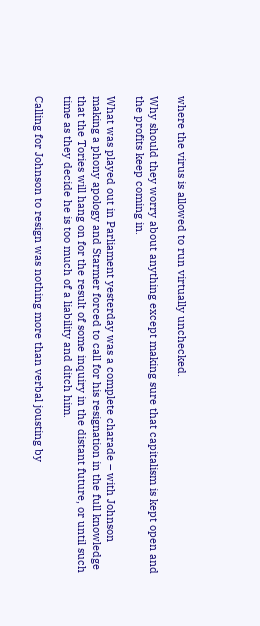where the virus is allowed to run virtually unchecked.

Why should they worry about anything except making sure that capitalism is kept open and the profits keep coming in.

What was played out in Parliament yesterday was a complete charade – with Johnson making a phony apology and Starmer forced to call for his resignation in the full knowledge that the Tories will hang on for the result of some inquiry in the distant future, or until such time as they decide he is too much of a liability and ditch him.

Calling for Johnson to resign was nothing more than verbal jousting by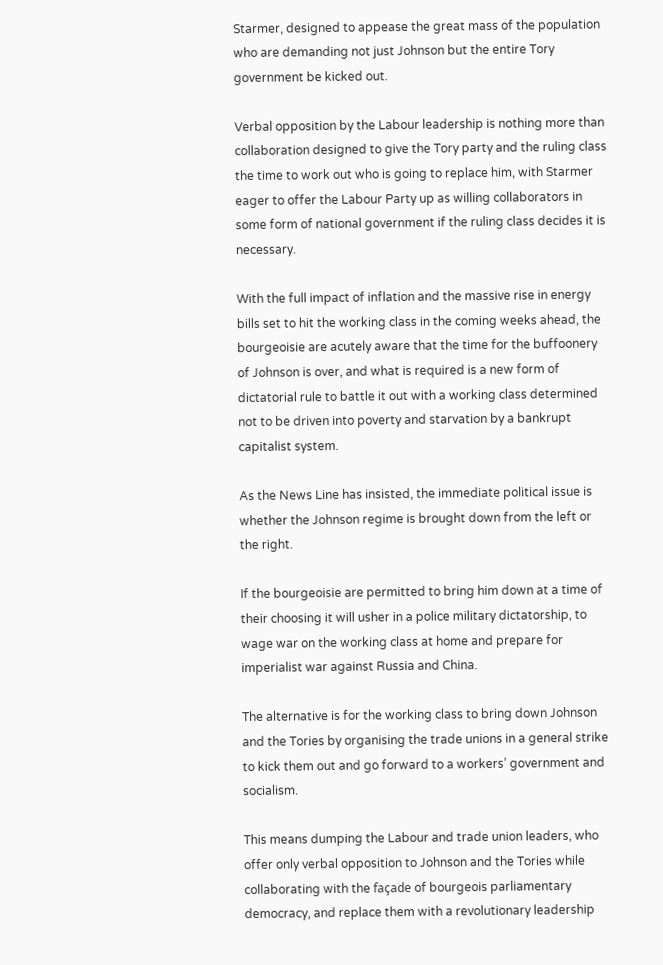Starmer, designed to appease the great mass of the population who are demanding not just Johnson but the entire Tory government be kicked out.

Verbal opposition by the Labour leadership is nothing more than collaboration designed to give the Tory party and the ruling class the time to work out who is going to replace him, with Starmer eager to offer the Labour Party up as willing collaborators in some form of national government if the ruling class decides it is necessary.

With the full impact of inflation and the massive rise in energy bills set to hit the working class in the coming weeks ahead, the bourgeoisie are acutely aware that the time for the buffoonery of Johnson is over, and what is required is a new form of dictatorial rule to battle it out with a working class determined not to be driven into poverty and starvation by a bankrupt capitalist system.

As the News Line has insisted, the immediate political issue is whether the Johnson regime is brought down from the left or the right.

If the bourgeoisie are permitted to bring him down at a time of their choosing it will usher in a police military dictatorship, to wage war on the working class at home and prepare for imperialist war against Russia and China.

The alternative is for the working class to bring down Johnson and the Tories by organising the trade unions in a general strike to kick them out and go forward to a workers’ government and socialism.

This means dumping the Labour and trade union leaders, who offer only verbal opposition to Johnson and the Tories while collaborating with the façade of bourgeois parliamentary democracy, and replace them with a revolutionary leadership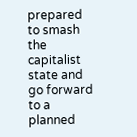prepared to smash the capitalist state and go forward to a planned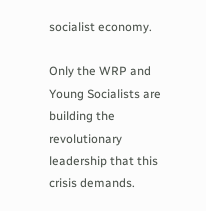socialist economy.

Only the WRP and Young Socialists are building the revolutionary leadership that this crisis demands.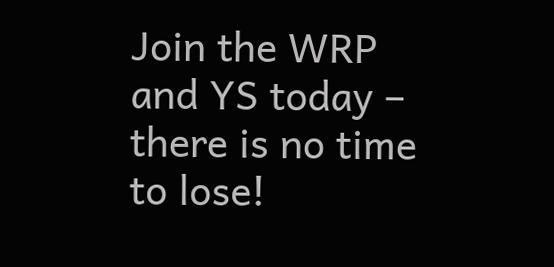Join the WRP and YS today – there is no time to lose!